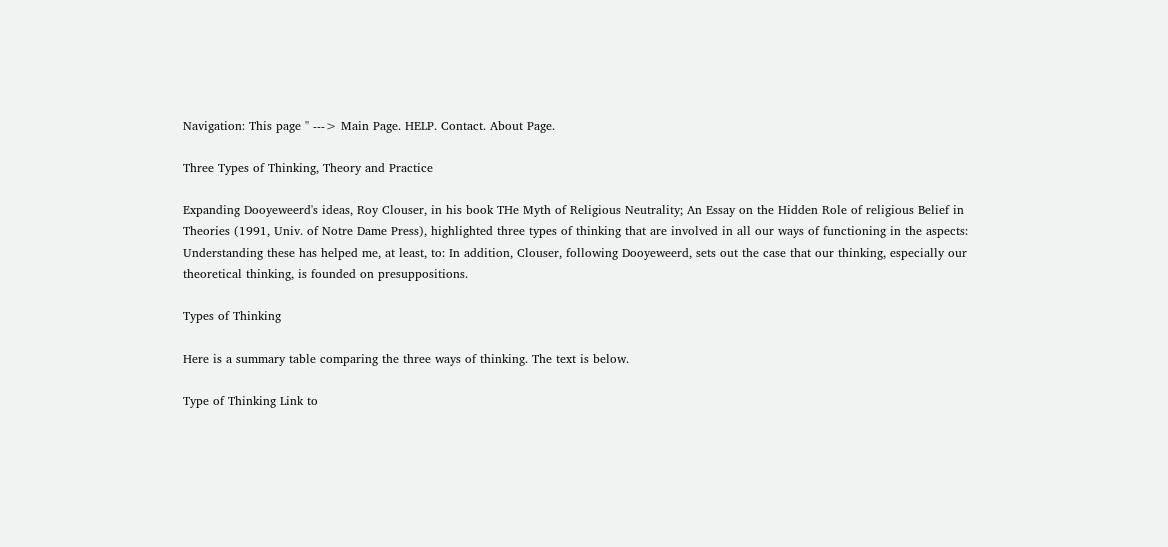Navigation: This page '' ---> Main Page. HELP. Contact. About Page.

Three Types of Thinking, Theory and Practice

Expanding Dooyeweerd's ideas, Roy Clouser, in his book THe Myth of Religious Neutrality; An Essay on the Hidden Role of religious Belief in Theories (1991, Univ. of Notre Dame Press), highlighted three types of thinking that are involved in all our ways of functioning in the aspects: Understanding these has helped me, at least, to: In addition, Clouser, following Dooyeweerd, sets out the case that our thinking, especially our theoretical thinking, is founded on presuppositions.

Types of Thinking

Here is a summary table comparing the three ways of thinking. The text is below.

Type of Thinking Link to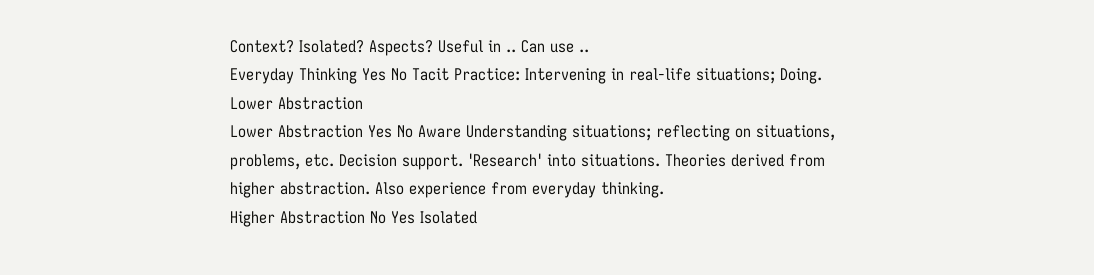Context? Isolated? Aspects? Useful in .. Can use ..
Everyday Thinking Yes No Tacit Practice: Intervening in real-life situations; Doing. Lower Abstraction
Lower Abstraction Yes No Aware Understanding situations; reflecting on situations, problems, etc. Decision support. 'Research' into situations. Theories derived from higher abstraction. Also experience from everyday thinking.
Higher Abstraction No Yes Isolated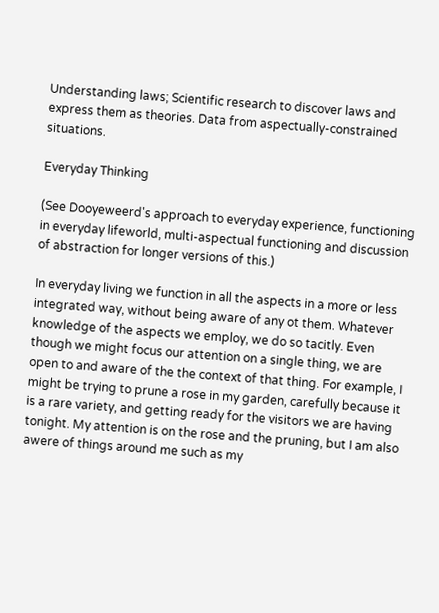Understanding laws; Scientific research to discover laws and express them as theories. Data from aspectually-constrained situations.

Everyday Thinking

(See Dooyeweerd's approach to everyday experience, functioning in everyday lifeworld, multi-aspectual functioning and discussion of abstraction for longer versions of this.)

In everyday living we function in all the aspects in a more or less integrated way, without being aware of any ot them. Whatever knowledge of the aspects we employ, we do so tacitly. Even though we might focus our attention on a single thing, we are open to and aware of the the context of that thing. For example, I might be trying to prune a rose in my garden, carefully because it is a rare variety, and getting ready for the visitors we are having tonight. My attention is on the rose and the pruning, but I am also awere of things around me such as my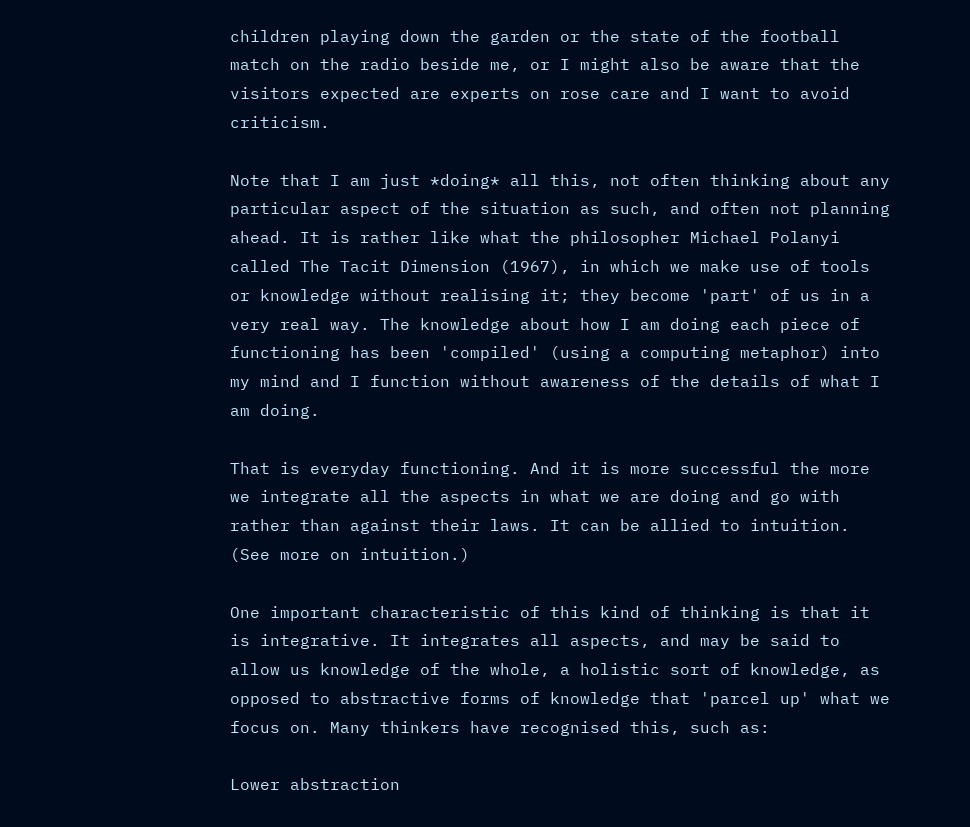children playing down the garden or the state of the football match on the radio beside me, or I might also be aware that the visitors expected are experts on rose care and I want to avoid criticism.

Note that I am just *doing* all this, not often thinking about any particular aspect of the situation as such, and often not planning ahead. It is rather like what the philosopher Michael Polanyi called The Tacit Dimension (1967), in which we make use of tools or knowledge without realising it; they become 'part' of us in a very real way. The knowledge about how I am doing each piece of functioning has been 'compiled' (using a computing metaphor) into my mind and I function without awareness of the details of what I am doing.

That is everyday functioning. And it is more successful the more we integrate all the aspects in what we are doing and go with rather than against their laws. It can be allied to intuition. (See more on intuition.)

One important characteristic of this kind of thinking is that it is integrative. It integrates all aspects, and may be said to allow us knowledge of the whole, a holistic sort of knowledge, as opposed to abstractive forms of knowledge that 'parcel up' what we focus on. Many thinkers have recognised this, such as:

Lower abstraction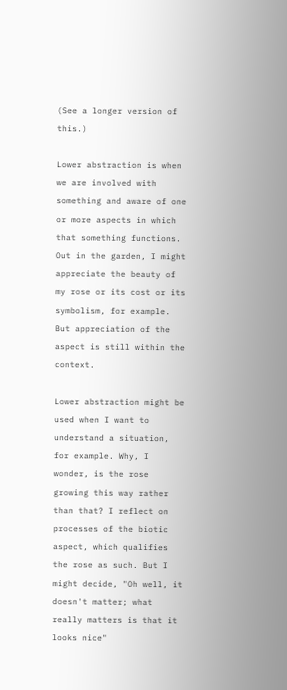(See a longer version of this.)

Lower abstraction is when we are involved with something and aware of one or more aspects in which that something functions. Out in the garden, I might appreciate the beauty of my rose or its cost or its symbolism, for example. But appreciation of the aspect is still within the context.

Lower abstraction might be used when I want to understand a situation, for example. Why, I wonder, is the rose growing this way rather than that? I reflect on processes of the biotic aspect, which qualifies the rose as such. But I might decide, "Oh well, it doesn't matter; what really matters is that it looks nice"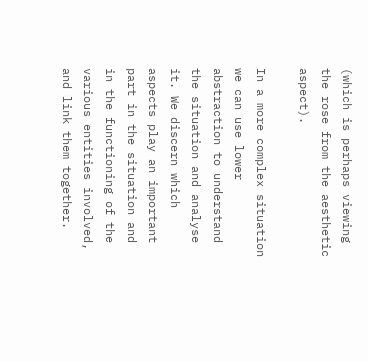(which is perhaps viewing the rose from the aesthetic aspect).

In a more complex situation we can use lower abstraction to understand the situation and analyse it. We discern which aspects play an important part in the situation and in the functioning of the various entities involved, and link them together.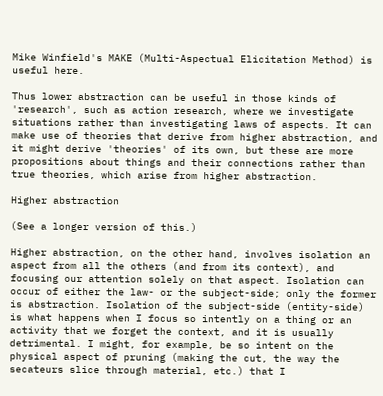Mike Winfield's MAKE (Multi-Aspectual Elicitation Method) is useful here.

Thus lower abstraction can be useful in those kinds of 'research', such as action research, where we investigate situations rather than investigating laws of aspects. It can make use of theories that derive from higher abstraction, and it might derive 'theories' of its own, but these are more propositions about things and their connections rather than true theories, which arise from higher abstraction.

Higher abstraction

(See a longer version of this.)

Higher abstraction, on the other hand, involves isolation an aspect from all the others (and from its context), and focusing our attention solely on that aspect. Isolation can occur of either the law- or the subject-side; only the former is abstraction. Isolation of the subject-side (entity-side) is what happens when I focus so intently on a thing or an activity that we forget the context, and it is usually detrimental. I might, for example, be so intent on the physical aspect of pruning (making the cut, the way the secateurs slice through material, etc.) that I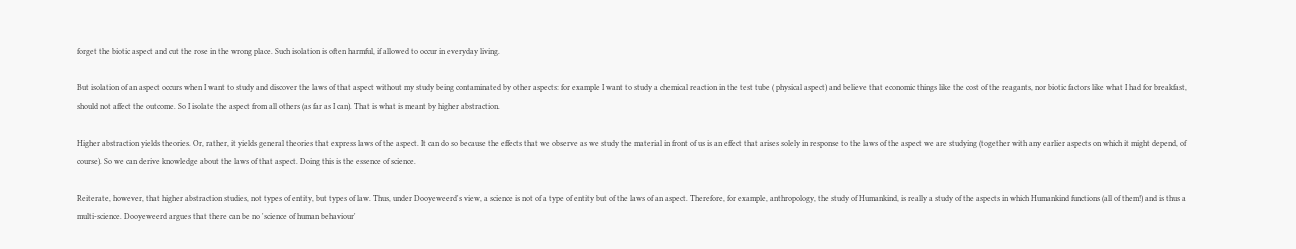forget the biotic aspect and cut the rose in the wrong place. Such isolation is often harmful, if allowed to occur in everyday living.

But isolation of an aspect occurs when I want to study and discover the laws of that aspect without my study being contaminated by other aspects: for example I want to study a chemical reaction in the test tube ( physical aspect) and believe that economic things like the cost of the reagants, nor biotic factors like what I had for breakfast, should not affect the outcome. So I isolate the aspect from all others (as far as I can). That is what is meant by higher abstraction.

Higher abstraction yields theories. Or, rather, it yields general theories that express laws of the aspect. It can do so because the effects that we observe as we study the material in front of us is an effect that arises solely in response to the laws of the aspect we are studying (together with any earlier aspects on which it might depend, of course). So we can derive knowledge about the laws of that aspect. Doing this is the essence of science.

Reiterate, however, that higher abstraction studies, not types of entity, but types of law. Thus, under Dooyeweerd's view, a science is not of a type of entity but of the laws of an aspect. Therefore, for example, anthropology, the study of Humankind, is really a study of the aspects in which Humankind functions (all of them!) and is thus a multi-science. Dooyeweerd argues that there can be no 'science of human behaviour'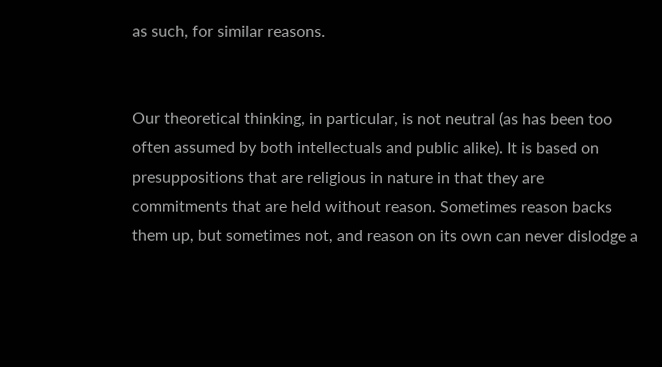as such, for similar reasons.


Our theoretical thinking, in particular, is not neutral (as has been too often assumed by both intellectuals and public alike). It is based on presuppositions that are religious in nature in that they are commitments that are held without reason. Sometimes reason backs them up, but sometimes not, and reason on its own can never dislodge a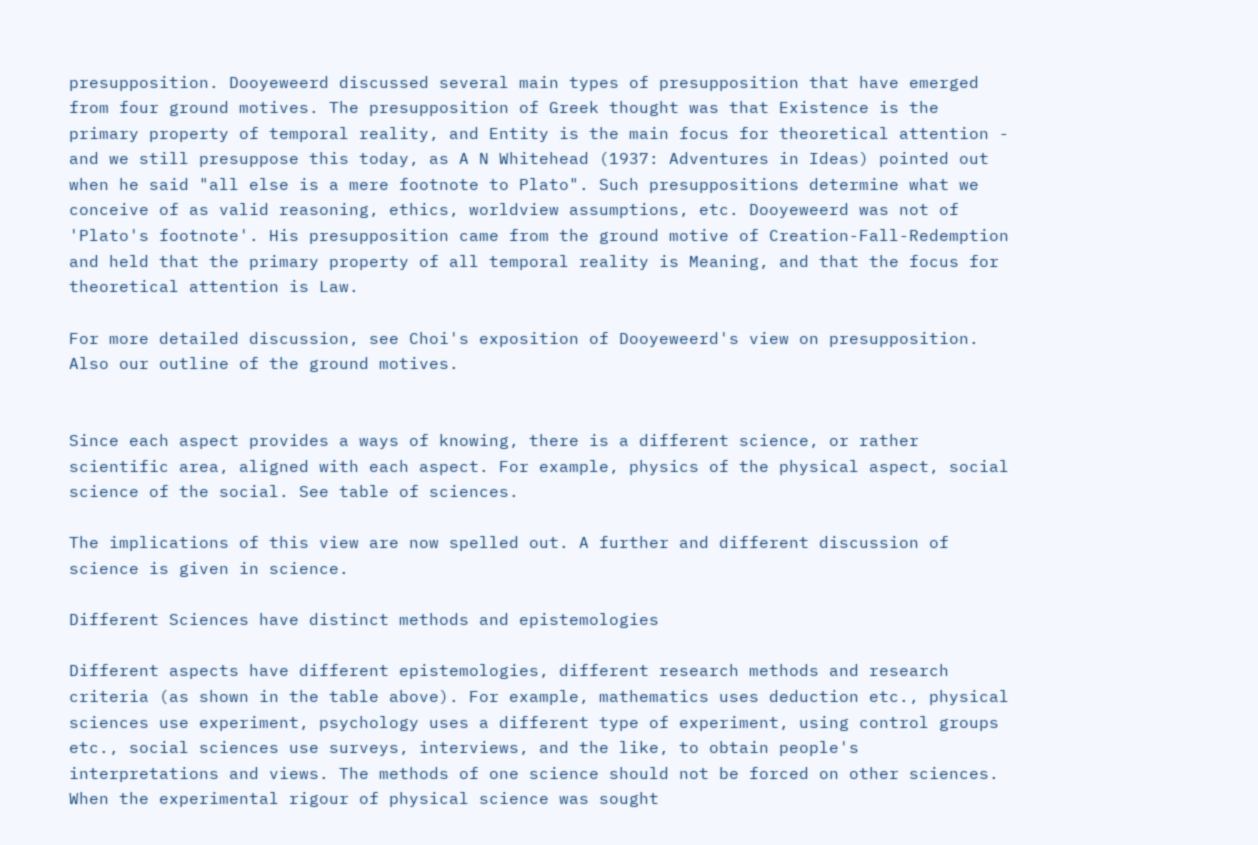presupposition. Dooyeweerd discussed several main types of presupposition that have emerged from four ground motives. The presupposition of Greek thought was that Existence is the primary property of temporal reality, and Entity is the main focus for theoretical attention - and we still presuppose this today, as A N Whitehead (1937: Adventures in Ideas) pointed out when he said "all else is a mere footnote to Plato". Such presuppositions determine what we conceive of as valid reasoning, ethics, worldview assumptions, etc. Dooyeweerd was not of 'Plato's footnote'. His presupposition came from the ground motive of Creation-Fall-Redemption and held that the primary property of all temporal reality is Meaning, and that the focus for theoretical attention is Law.

For more detailed discussion, see Choi's exposition of Dooyeweerd's view on presupposition. Also our outline of the ground motives.


Since each aspect provides a ways of knowing, there is a different science, or rather scientific area, aligned with each aspect. For example, physics of the physical aspect, social science of the social. See table of sciences.

The implications of this view are now spelled out. A further and different discussion of science is given in science.

Different Sciences have distinct methods and epistemologies

Different aspects have different epistemologies, different research methods and research criteria (as shown in the table above). For example, mathematics uses deduction etc., physical sciences use experiment, psychology uses a different type of experiment, using control groups etc., social sciences use surveys, interviews, and the like, to obtain people's interpretations and views. The methods of one science should not be forced on other sciences. When the experimental rigour of physical science was sought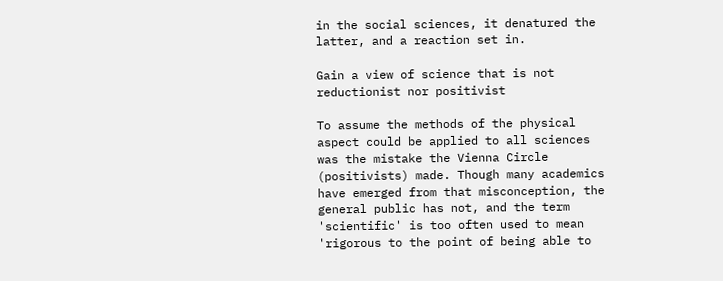in the social sciences, it denatured the latter, and a reaction set in.

Gain a view of science that is not reductionist nor positivist

To assume the methods of the physical aspect could be applied to all sciences was the mistake the Vienna Circle (positivists) made. Though many academics have emerged from that misconception, the general public has not, and the term 'scientific' is too often used to mean 'rigorous to the point of being able to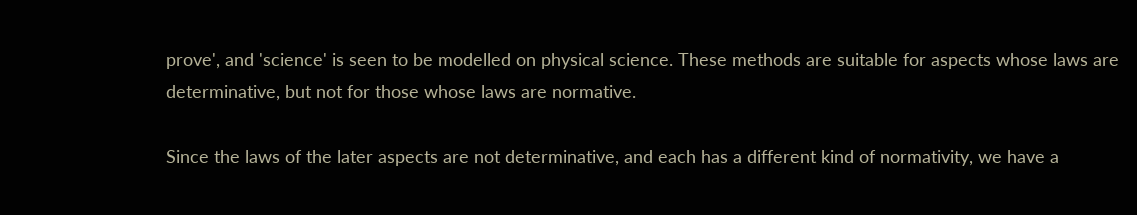prove', and 'science' is seen to be modelled on physical science. These methods are suitable for aspects whose laws are determinative, but not for those whose laws are normative.

Since the laws of the later aspects are not determinative, and each has a different kind of normativity, we have a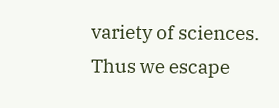variety of sciences. Thus we escape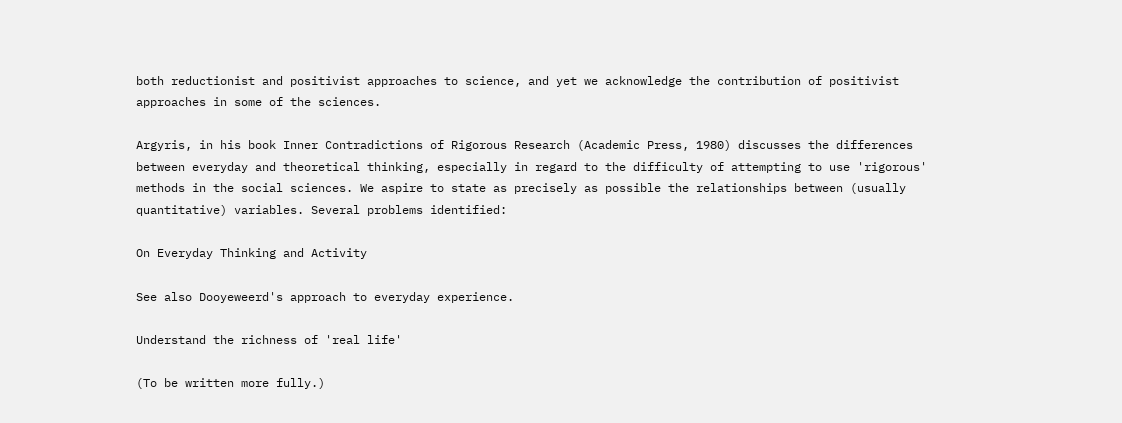both reductionist and positivist approaches to science, and yet we acknowledge the contribution of positivist approaches in some of the sciences.

Argyris, in his book Inner Contradictions of Rigorous Research (Academic Press, 1980) discusses the differences between everyday and theoretical thinking, especially in regard to the difficulty of attempting to use 'rigorous' methods in the social sciences. We aspire to state as precisely as possible the relationships between (usually quantitative) variables. Several problems identified:

On Everyday Thinking and Activity

See also Dooyeweerd's approach to everyday experience.

Understand the richness of 'real life'

(To be written more fully.)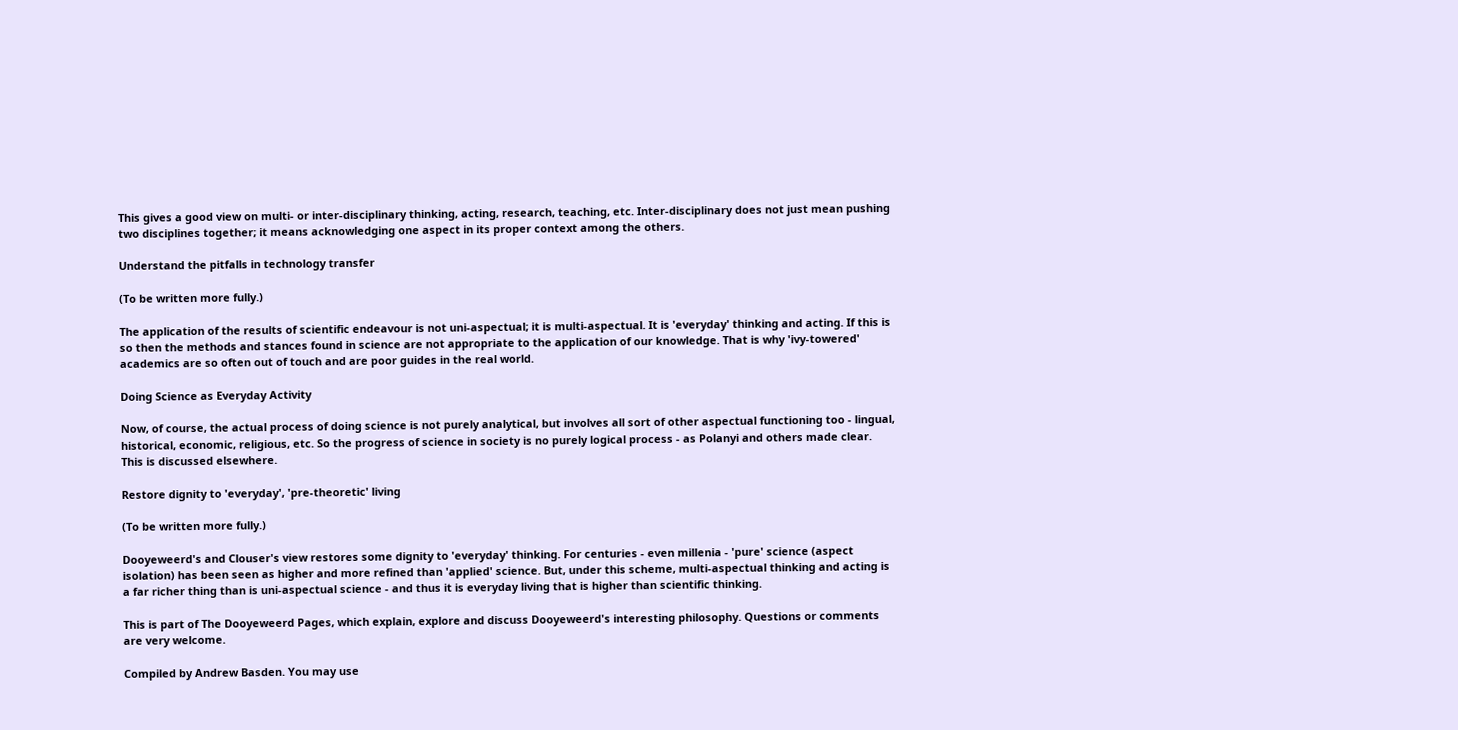This gives a good view on multi- or inter-disciplinary thinking, acting, research, teaching, etc. Inter-disciplinary does not just mean pushing two disciplines together; it means acknowledging one aspect in its proper context among the others.

Understand the pitfalls in technology transfer

(To be written more fully.)

The application of the results of scientific endeavour is not uni-aspectual; it is multi-aspectual. It is 'everyday' thinking and acting. If this is so then the methods and stances found in science are not appropriate to the application of our knowledge. That is why 'ivy-towered' academics are so often out of touch and are poor guides in the real world.

Doing Science as Everyday Activity

Now, of course, the actual process of doing science is not purely analytical, but involves all sort of other aspectual functioning too - lingual, historical, economic, religious, etc. So the progress of science in society is no purely logical process - as Polanyi and others made clear. This is discussed elsewhere.

Restore dignity to 'everyday', 'pre-theoretic' living

(To be written more fully.)

Dooyeweerd's and Clouser's view restores some dignity to 'everyday' thinking. For centuries - even millenia - 'pure' science (aspect isolation) has been seen as higher and more refined than 'applied' science. But, under this scheme, multi-aspectual thinking and acting is a far richer thing than is uni-aspectual science - and thus it is everyday living that is higher than scientific thinking.

This is part of The Dooyeweerd Pages, which explain, explore and discuss Dooyeweerd's interesting philosophy. Questions or comments are very welcome.

Compiled by Andrew Basden. You may use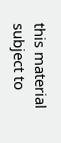this material subject to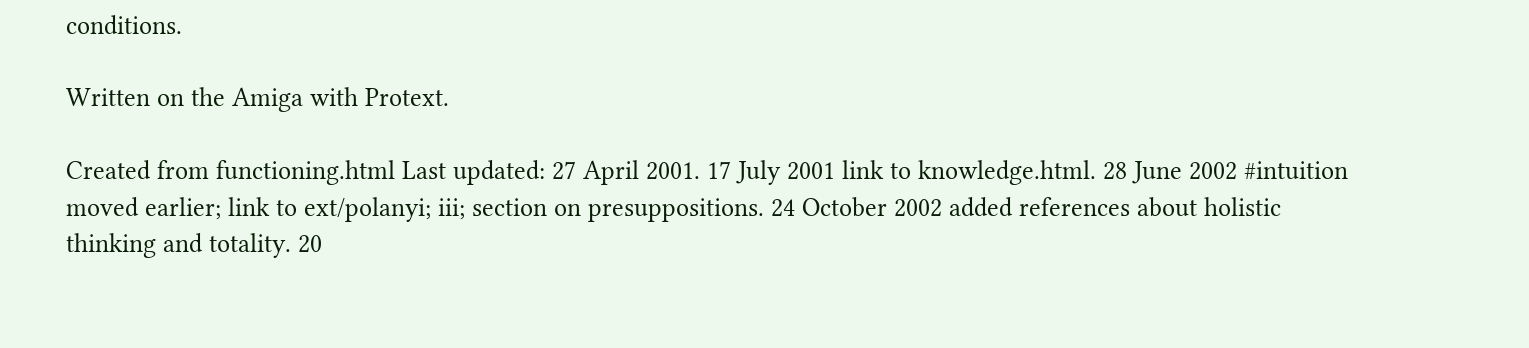conditions.

Written on the Amiga with Protext.

Created from functioning.html Last updated: 27 April 2001. 17 July 2001 link to knowledge.html. 28 June 2002 #intuition moved earlier; link to ext/polanyi; iii; section on presuppositions. 24 October 2002 added references about holistic thinking and totality. 20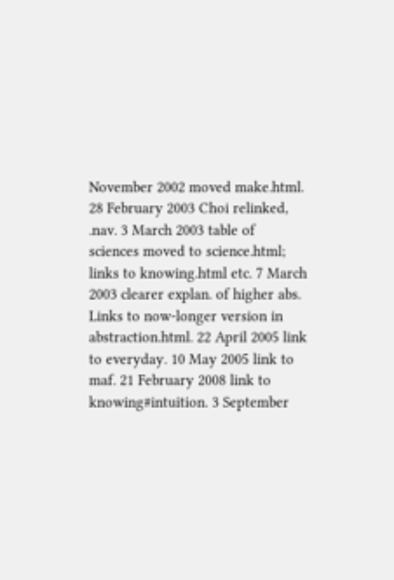November 2002 moved make.html. 28 February 2003 Choi relinked, .nav. 3 March 2003 table of sciences moved to science.html; links to knowing.html etc. 7 March 2003 clearer explan. of higher abs. Links to now-longer version in abstraction.html. 22 April 2005 link to everyday. 10 May 2005 link to maf. 21 February 2008 link to knowing#intuition. 3 September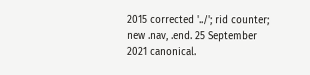2015 corrected '../'; rid counter; new .nav, .end. 25 September 2021 canonical.